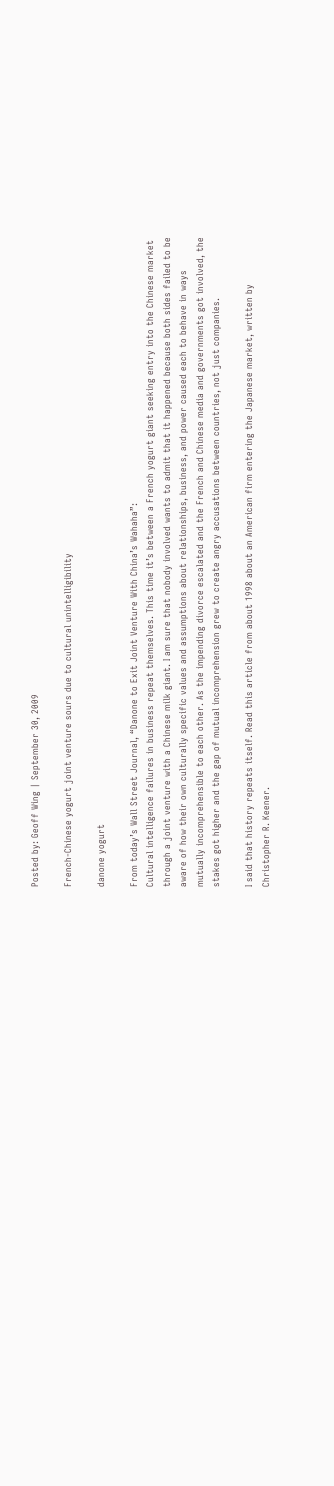Posted by: Geoff Wing | September 30, 2009

French-Chinese yogurt joint venture sours due to cultural unintelligibility

danone yogurt

From today’s Wall Street Journal, “Danone to Exit Joint Venture With China’s Wahaha”:
Cultural intelligence failures in business repeat themselves. This time it’s between a French yogurt giant seeking entry into the Chinese market through a joint venture with a Chinese milk giant. I am sure that nobody involved wants to admit that it happened because both sides failed to be aware of how their own culturally specific values and assumptions about relationships, business, and power caused each to behave in ways mutually incomprehensible to each other. As the impending divorce escalated and the French and Chinese media and governments got involved, the stakes got higher and the gap of mutual incomprehension grew to create angry accusations between countries, not just companies.

I said that history repeats itself. Read this article from about 1998 about an American firm entering the Japanese market, written by Christopher R. Keener.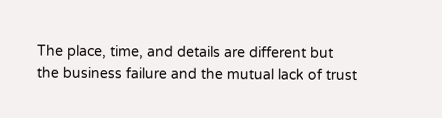The place, time, and details are different but the business failure and the mutual lack of trust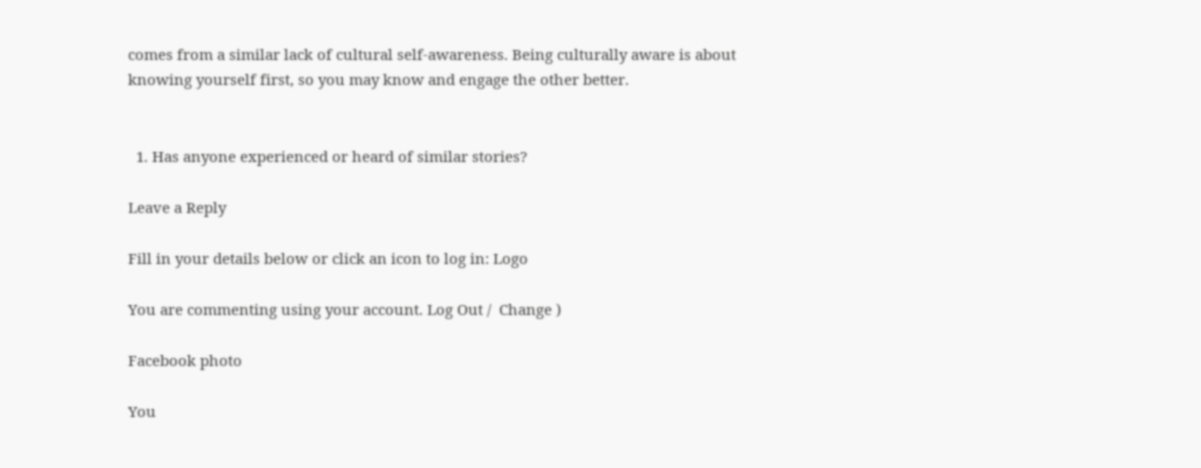comes from a similar lack of cultural self-awareness. Being culturally aware is about knowing yourself first, so you may know and engage the other better.


  1. Has anyone experienced or heard of similar stories?

Leave a Reply

Fill in your details below or click an icon to log in: Logo

You are commenting using your account. Log Out /  Change )

Facebook photo

You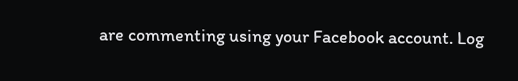are commenting using your Facebook account. Log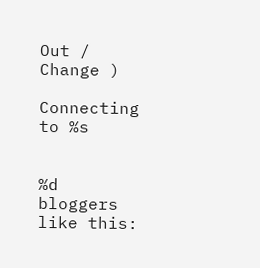Out /  Change )

Connecting to %s


%d bloggers like this: